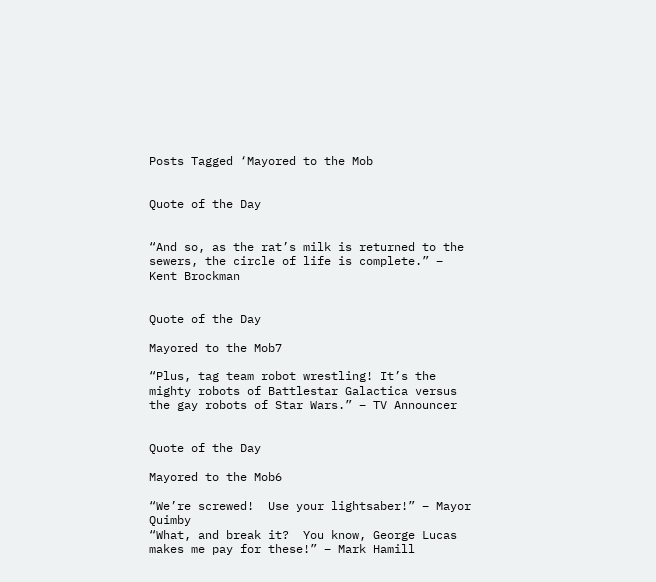Posts Tagged ‘Mayored to the Mob


Quote of the Day


“And so, as the rat’s milk is returned to the sewers, the circle of life is complete.” – Kent Brockman


Quote of the Day

Mayored to the Mob7

“Plus, tag team robot wrestling! It’s the mighty robots of Battlestar Galactica versus the gay robots of Star Wars.” – TV Announcer


Quote of the Day

Mayored to the Mob6

“We’re screwed!  Use your lightsaber!” – Mayor Quimby
“What, and break it?  You know, George Lucas makes me pay for these!” – Mark Hamill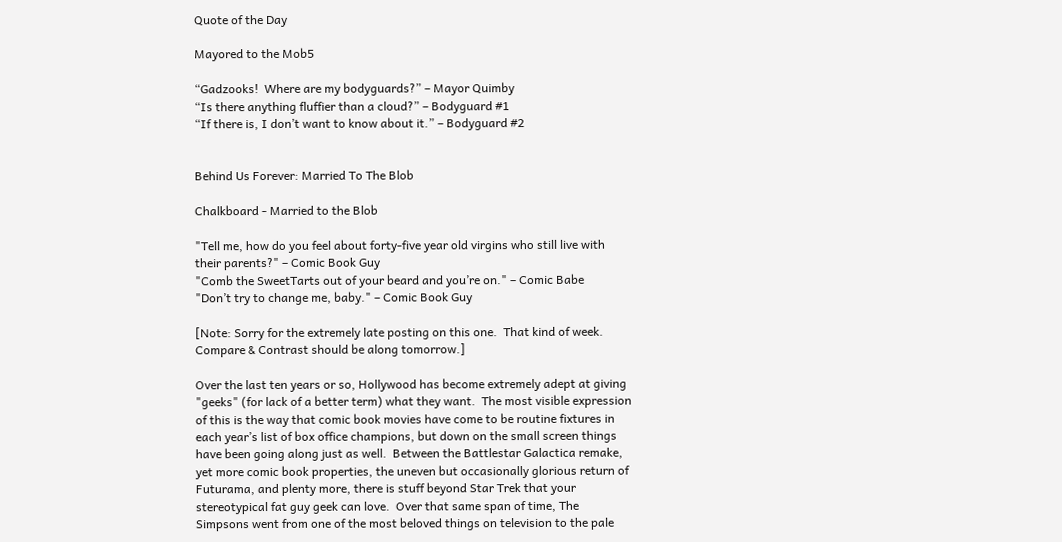Quote of the Day

Mayored to the Mob5

“Gadzooks!  Where are my bodyguards?” – Mayor Quimby
“Is there anything fluffier than a cloud?” – Bodyguard #1
“If there is, I don’t want to know about it.” – Bodyguard #2


Behind Us Forever: Married To The Blob

Chalkboard - Married to the Blob

"Tell me, how do you feel about forty-five year old virgins who still live with their parents?" – Comic Book Guy
"Comb the SweetTarts out of your beard and you’re on." – Comic Babe
"Don’t try to change me, baby." – Comic Book Guy

[Note: Sorry for the extremely late posting on this one.  That kind of week.  Compare & Contrast should be along tomorrow.]

Over the last ten years or so, Hollywood has become extremely adept at giving "geeks" (for lack of a better term) what they want.  The most visible expression of this is the way that comic book movies have come to be routine fixtures in each year’s list of box office champions, but down on the small screen things have been going along just as well.  Between the Battlestar Galactica remake, yet more comic book properties, the uneven but occasionally glorious return of Futurama, and plenty more, there is stuff beyond Star Trek that your stereotypical fat guy geek can love.  Over that same span of time, The Simpsons went from one of the most beloved things on television to the pale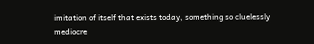imitation of itself that exists today, something so cluelessly mediocre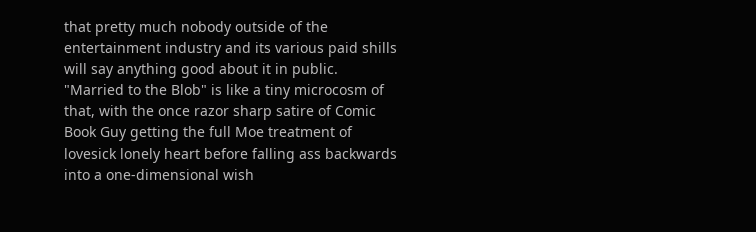that pretty much nobody outside of the entertainment industry and its various paid shills will say anything good about it in public.  "Married to the Blob" is like a tiny microcosm of that, with the once razor sharp satire of Comic Book Guy getting the full Moe treatment of lovesick lonely heart before falling ass backwards into a one-dimensional wish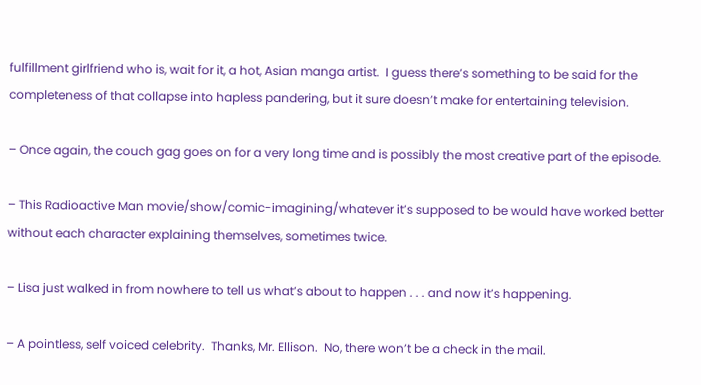fulfillment girlfriend who is, wait for it, a hot, Asian manga artist.  I guess there’s something to be said for the completeness of that collapse into hapless pandering, but it sure doesn’t make for entertaining television.

– Once again, the couch gag goes on for a very long time and is possibly the most creative part of the episode.

– This Radioactive Man movie/show/comic-imagining/whatever it’s supposed to be would have worked better without each character explaining themselves, sometimes twice.

– Lisa just walked in from nowhere to tell us what’s about to happen . . . and now it’s happening.

– A pointless, self voiced celebrity.  Thanks, Mr. Ellison.  No, there won’t be a check in the mail.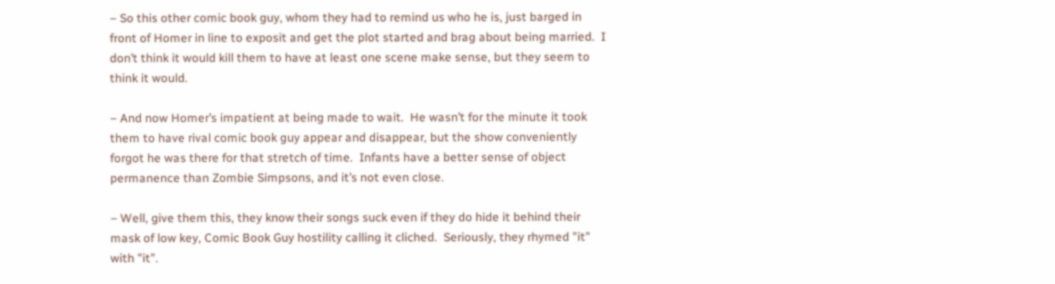– So this other comic book guy, whom they had to remind us who he is, just barged in front of Homer in line to exposit and get the plot started and brag about being married.  I don’t think it would kill them to have at least one scene make sense, but they seem to think it would.

– And now Homer’s impatient at being made to wait.  He wasn’t for the minute it took them to have rival comic book guy appear and disappear, but the show conveniently forgot he was there for that stretch of time.  Infants have a better sense of object permanence than Zombie Simpsons, and it’s not even close.

– Well, give them this, they know their songs suck even if they do hide it behind their mask of low key, Comic Book Guy hostility calling it cliched.  Seriously, they rhymed "it" with "it".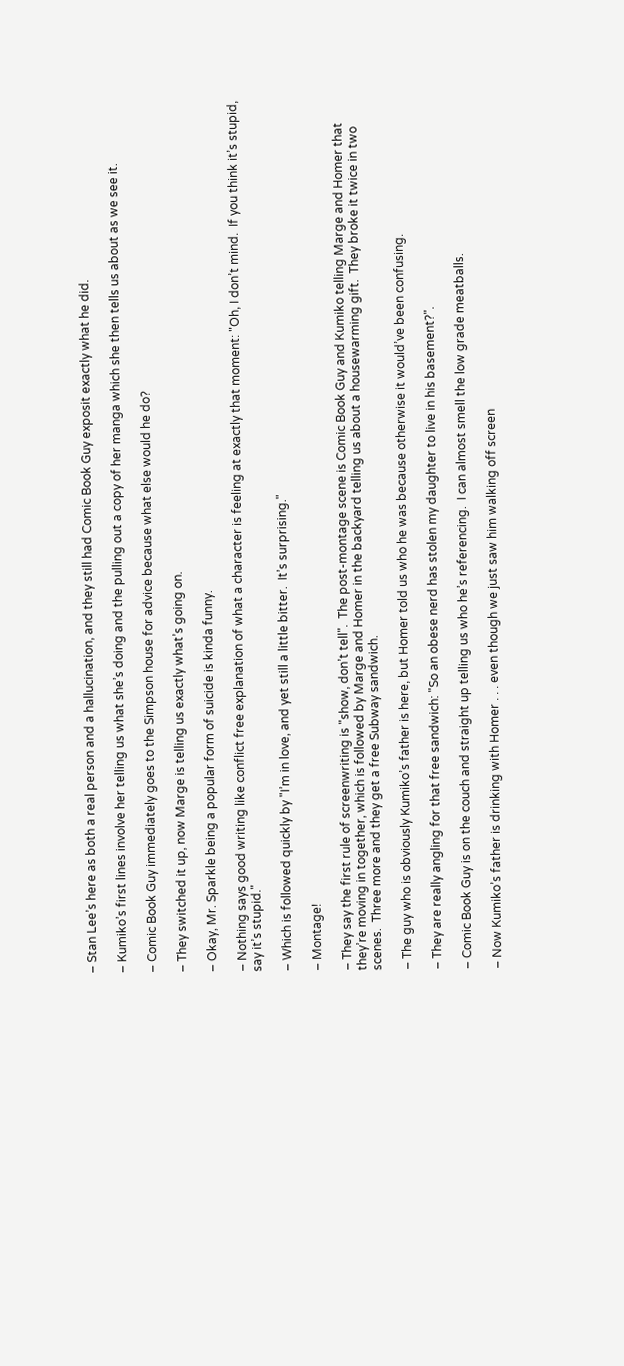– Stan Lee’s here as both a real person and a hallucination, and they still had Comic Book Guy exposit exactly what he did.

– Kumiko’s first lines involve her telling us what she’s doing and the pulling out a copy of her manga which she then tells us about as we see it.

– Comic Book Guy immediately goes to the Simpson house for advice because what else would he do?

– They switched it up, now Marge is telling us exactly what’s going on.

– Okay, Mr. Sparkle being a popular form of suicide is kinda funny.

– Nothing says good writing like conflict free explanation of what a character is feeling at exactly that moment: "Oh, I don’t mind.  If you think it’s stupid, say it’s stupid."

– Which is followed quickly by "I’m in love, and yet still a little bitter.  It’s surprising."

– Montage!

– They say the first rule of screenwriting is "show, don’t tell".  The post-montage scene is Comic Book Guy and Kumiko telling Marge and Homer that they’re moving in together, which is followed by Marge and Homer in the backyard telling us about a housewarming gift.  They broke it twice in two scenes.  Three more and they get a free Subway sandwich.

– The guy who is obviously Kumiko’s father is here, but Homer told us who he was because otherwise it would’ve been confusing.

– They are really angling for that free sandwich: "So an obese nerd has stolen my daughter to live in his basement?".

– Comic Book Guy is on the couch and straight up telling us who he’s referencing.  I can almost smell the low grade meatballs.

– Now Kumiko’s father is drinking with Homer . . . even though we just saw him walking off screen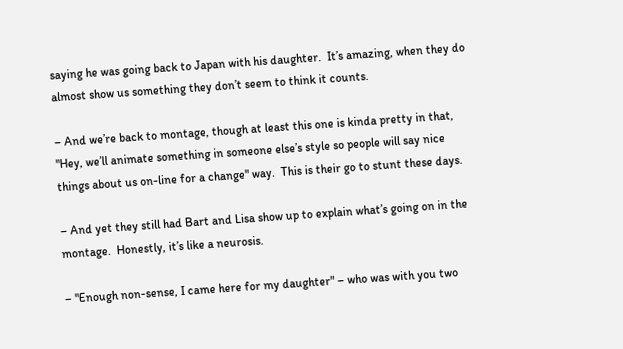saying he was going back to Japan with his daughter.  It’s amazing, when they do almost show us something they don’t seem to think it counts.

– And we’re back to montage, though at least this one is kinda pretty in that, "Hey, we’ll animate something in someone else’s style so people will say nice things about us on-line for a change" way.  This is their go to stunt these days.

– And yet they still had Bart and Lisa show up to explain what’s going on in the montage.  Honestly, it’s like a neurosis.

– "Enough non-sense, I came here for my daughter" – who was with you two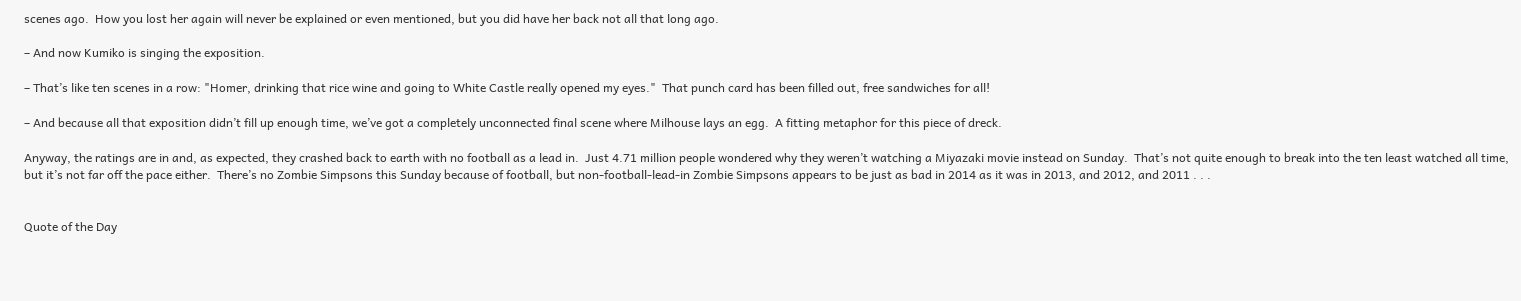scenes ago.  How you lost her again will never be explained or even mentioned, but you did have her back not all that long ago.

– And now Kumiko is singing the exposition.

– That’s like ten scenes in a row: "Homer, drinking that rice wine and going to White Castle really opened my eyes."  That punch card has been filled out, free sandwiches for all!

– And because all that exposition didn’t fill up enough time, we’ve got a completely unconnected final scene where Milhouse lays an egg.  A fitting metaphor for this piece of dreck.

Anyway, the ratings are in and, as expected, they crashed back to earth with no football as a lead in.  Just 4.71 million people wondered why they weren’t watching a Miyazaki movie instead on Sunday.  That’s not quite enough to break into the ten least watched all time, but it’s not far off the pace either.  There’s no Zombie Simpsons this Sunday because of football, but non-football-lead-in Zombie Simpsons appears to be just as bad in 2014 as it was in 2013, and 2012, and 2011 . . .


Quote of the Day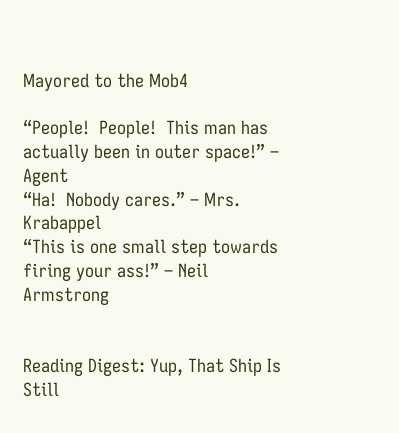Mayored to the Mob4

“People!  People!  This man has actually been in outer space!” – Agent
“Ha!  Nobody cares.” – Mrs. Krabappel
“This is one small step towards firing your ass!” – Neil Armstrong


Reading Digest: Yup, That Ship Is Still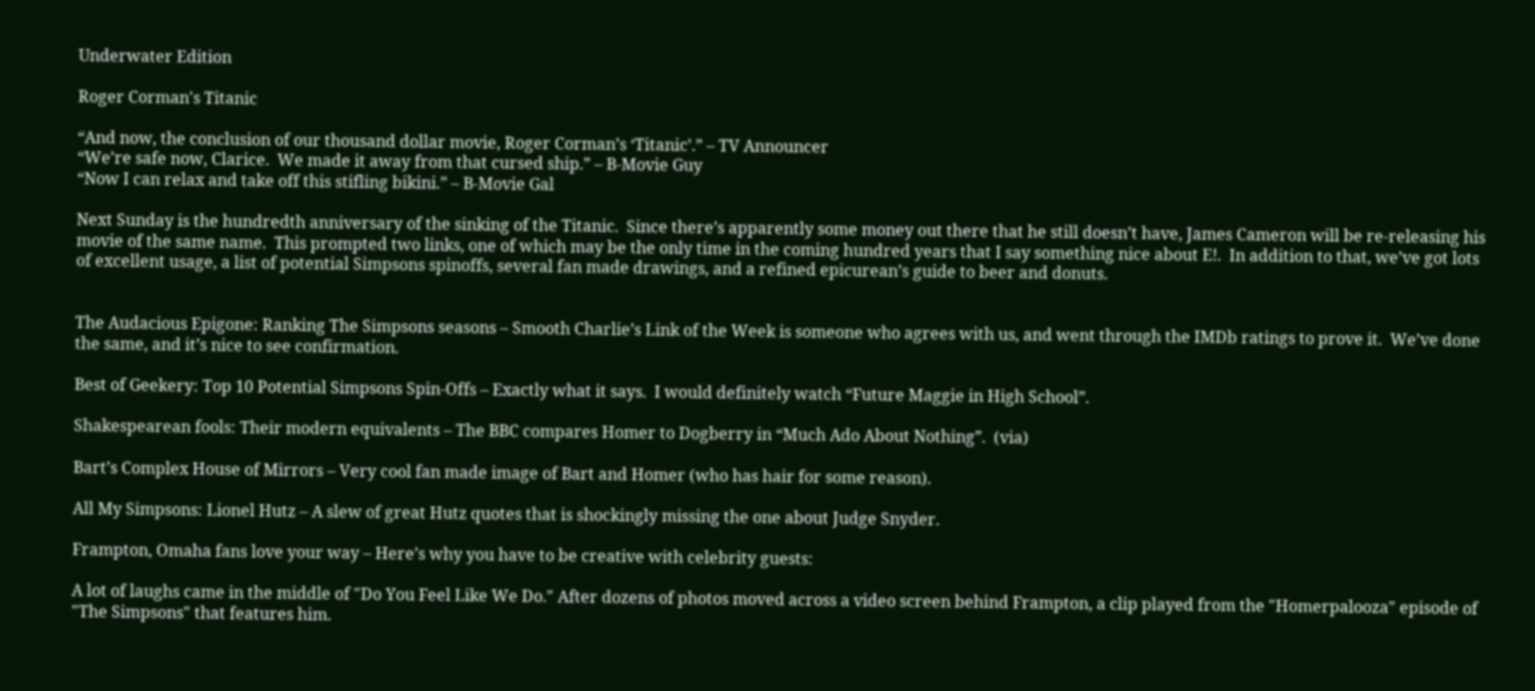Underwater Edition

Roger Corman's Titanic

“And now, the conclusion of our thousand dollar movie, Roger Corman’s ‘Titanic’.” – TV Announcer
“We’re safe now, Clarice.  We made it away from that cursed ship.” – B-Movie Guy
“Now I can relax and take off this stifling bikini.” – B-Movie Gal

Next Sunday is the hundredth anniversary of the sinking of the Titanic.  Since there’s apparently some money out there that he still doesn’t have, James Cameron will be re-releasing his movie of the same name.  This prompted two links, one of which may be the only time in the coming hundred years that I say something nice about E!.  In addition to that, we’ve got lots of excellent usage, a list of potential Simpsons spinoffs, several fan made drawings, and a refined epicurean’s guide to beer and donuts.


The Audacious Epigone: Ranking The Simpsons seasons – Smooth Charlie’s Link of the Week is someone who agrees with us, and went through the IMDb ratings to prove it.  We’ve done the same, and it’s nice to see confirmation.

Best of Geekery: Top 10 Potential Simpsons Spin-Offs – Exactly what it says.  I would definitely watch “Future Maggie in High School”.

Shakespearean fools: Their modern equivalents – The BBC compares Homer to Dogberry in “Much Ado About Nothing”.  (via)

Bart’s Complex House of Mirrors – Very cool fan made image of Bart and Homer (who has hair for some reason).

All My Simpsons: Lionel Hutz – A slew of great Hutz quotes that is shockingly missing the one about Judge Snyder.

Frampton, Omaha fans love your way – Here’s why you have to be creative with celebrity guests:

A lot of laughs came in the middle of "Do You Feel Like We Do." After dozens of photos moved across a video screen behind Frampton, a clip played from the "Homerpalooza" episode of "The Simpsons" that features him.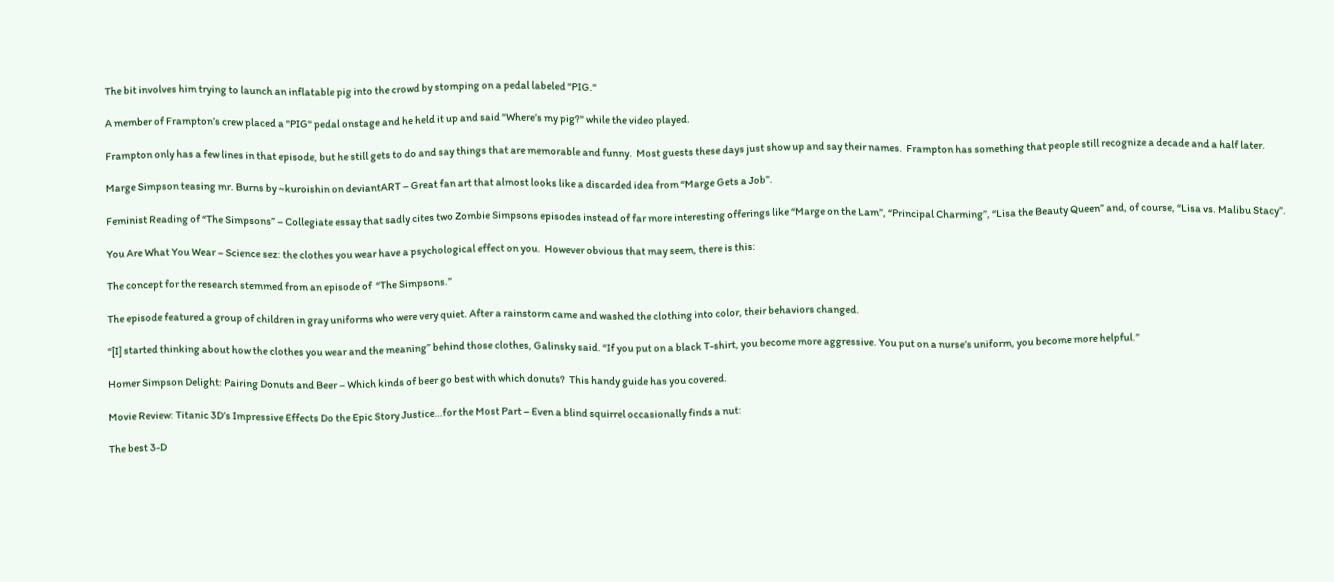The bit involves him trying to launch an inflatable pig into the crowd by stomping on a pedal labeled "PIG."

A member of Frampton’s crew placed a "PIG" pedal onstage and he held it up and said "Where’s my pig?" while the video played.

Frampton only has a few lines in that episode, but he still gets to do and say things that are memorable and funny.  Most guests these days just show up and say their names.  Frampton has something that people still recognize a decade and a half later.

Marge Simpson teasing mr. Burns by ~kuroishin on deviantART – Great fan art that almost looks like a discarded idea from “Marge Gets a Job”.

Feminist Reading of “The Simpsons” – Collegiate essay that sadly cites two Zombie Simpsons episodes instead of far more interesting offerings like “Marge on the Lam”, “Principal Charming”, “Lisa the Beauty Queen” and, of course, “Lisa vs. Malibu Stacy”.

You Are What You Wear – Science sez: the clothes you wear have a psychological effect on you.  However obvious that may seem, there is this:

The concept for the research stemmed from an episode of  “The Simpsons.”

The episode featured a group of children in gray uniforms who were very quiet. After a rainstorm came and washed the clothing into color, their behaviors changed.

“[I] started thinking about how the clothes you wear and the meaning” behind those clothes, Galinsky said. “If you put on a black T-shirt, you become more aggressive. You put on a nurse’s uniform, you become more helpful.”

Homer Simpson Delight: Pairing Donuts and Beer – Which kinds of beer go best with which donuts?  This handy guide has you covered.

Movie Review: Titanic 3D’s Impressive Effects Do the Epic Story Justice…for the Most Part – Even a blind squirrel occasionally finds a nut:

The best 3-D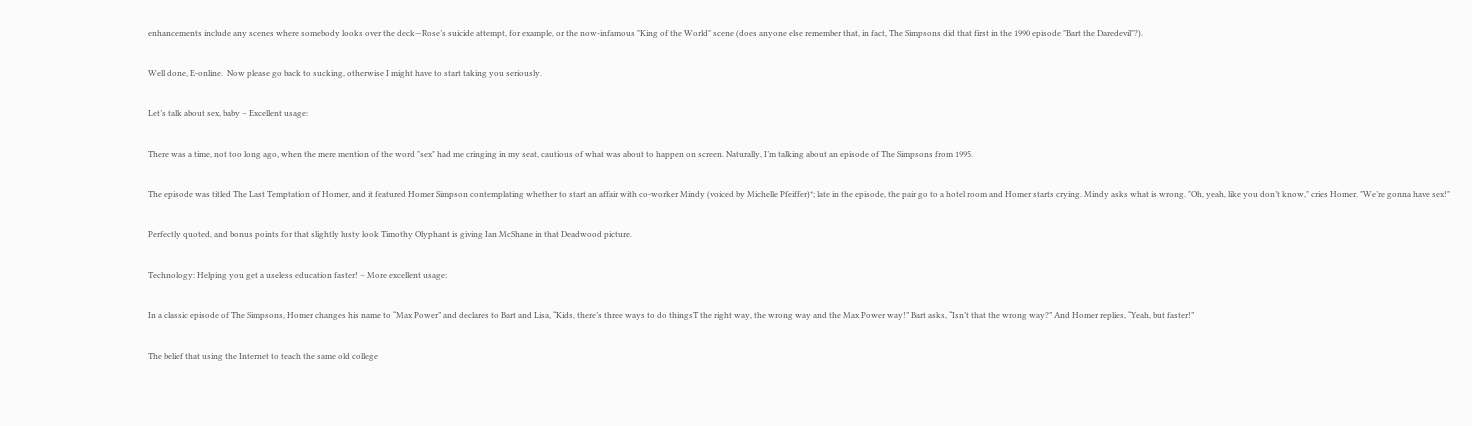enhancements include any scenes where somebody looks over the deck—Rose’s suicide attempt, for example, or the now-infamous "King of the World" scene (does anyone else remember that, in fact, The Simpsons did that first in the 1990 episode "Bart the Daredevil"?).

Well done, E-online.  Now please go back to sucking, otherwise I might have to start taking you seriously.

Let’s talk about sex, baby – Excellent usage:

There was a time, not too long ago, when the mere mention of the word "sex" had me cringing in my seat, cautious of what was about to happen on screen. Naturally, I’m talking about an episode of The Simpsons from 1995.

The episode was titled The Last Temptation of Homer, and it featured Homer Simpson contemplating whether to start an affair with co-worker Mindy (voiced by Michelle Pfeiffer)*; late in the episode, the pair go to a hotel room and Homer starts crying. Mindy asks what is wrong. "Oh, yeah, like you don’t know," cries Homer. "We’re gonna have sex!"

Perfectly quoted, and bonus points for that slightly lusty look Timothy Olyphant is giving Ian McShane in that Deadwood picture.

Technology: Helping you get a useless education faster! – More excellent usage:

In a classic episode of The Simpsons, Homer changes his name to “Max Power” and declares to Bart and Lisa, “Kids, there’s three ways to do thingsT the right way, the wrong way and the Max Power way!” Bart asks, “Isn’t that the wrong way?” And Homer replies, “Yeah, but faster!”

The belief that using the Internet to teach the same old college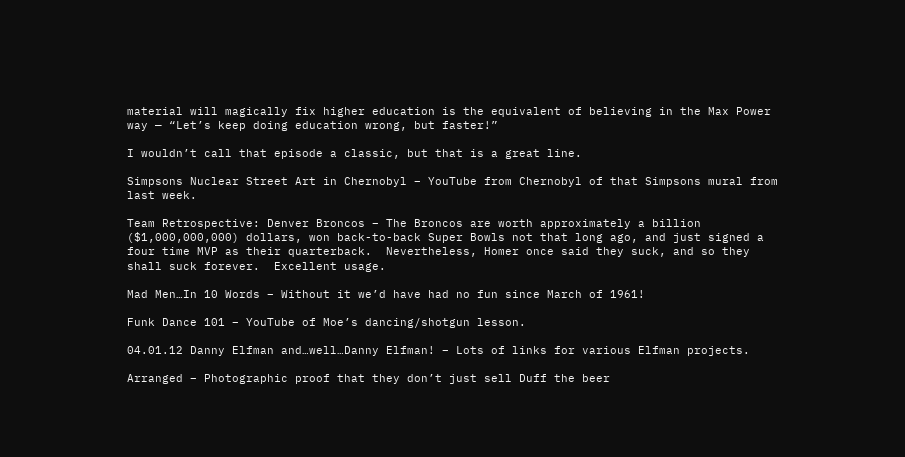material will magically fix higher education is the equivalent of believing in the Max Power way — “Let’s keep doing education wrong, but faster!”

I wouldn’t call that episode a classic, but that is a great line.

Simpsons Nuclear Street Art in Chernobyl – YouTube from Chernobyl of that Simpsons mural from last week.

Team Retrospective: Denver Broncos – The Broncos are worth approximately a billion ($1,000,000,000) dollars, won back-to-back Super Bowls not that long ago, and just signed a four time MVP as their quarterback.  Nevertheless, Homer once said they suck, and so they shall suck forever.  Excellent usage.

Mad Men…In 10 Words – Without it we’d have had no fun since March of 1961!

Funk Dance 101 – YouTube of Moe’s dancing/shotgun lesson.

04.01.12 Danny Elfman and…well…Danny Elfman! – Lots of links for various Elfman projects.

Arranged – Photographic proof that they don’t just sell Duff the beer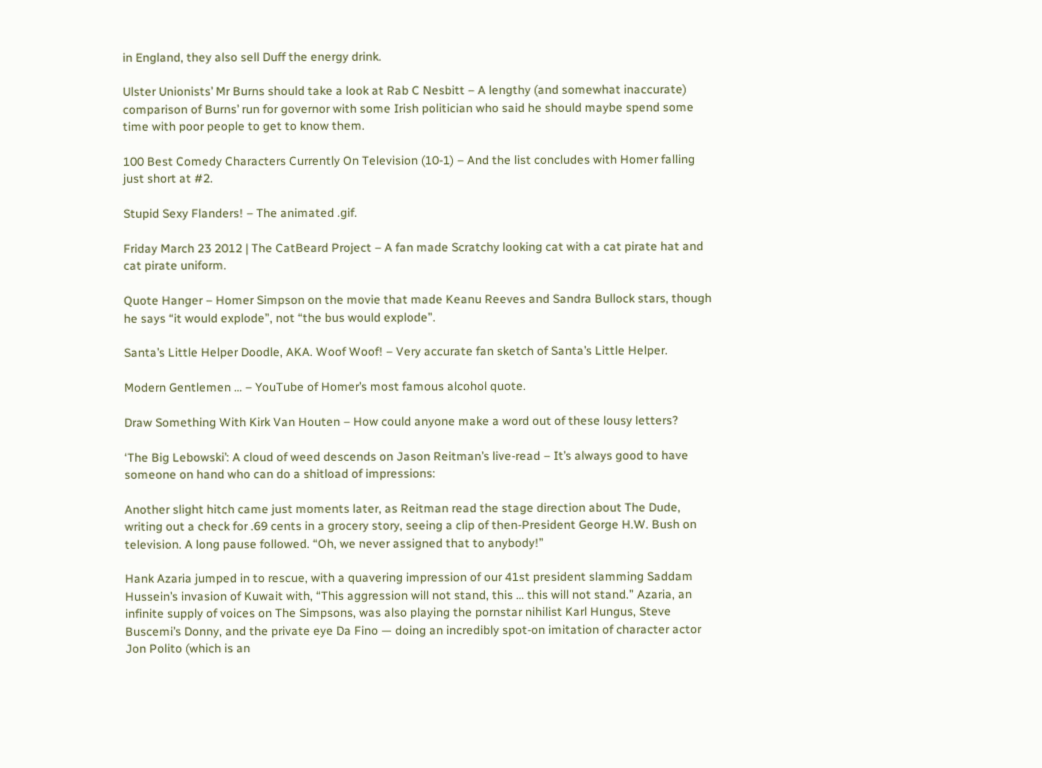in England, they also sell Duff the energy drink.

Ulster Unionists’ Mr Burns should take a look at Rab C Nesbitt – A lengthy (and somewhat inaccurate) comparison of Burns’ run for governor with some Irish politician who said he should maybe spend some time with poor people to get to know them.

100 Best Comedy Characters Currently On Television (10-1) – And the list concludes with Homer falling just short at #2.

Stupid Sexy Flanders! – The animated .gif.

Friday March 23 2012 | The CatBeard Project – A fan made Scratchy looking cat with a cat pirate hat and cat pirate uniform.

Quote Hanger – Homer Simpson on the movie that made Keanu Reeves and Sandra Bullock stars, though he says “it would explode”, not “the bus would explode”.

Santa’s Little Helper Doodle, AKA. Woof Woof! – Very accurate fan sketch of Santa’s Little Helper.

Modern Gentlemen … – YouTube of Homer’s most famous alcohol quote.

Draw Something With Kirk Van Houten – How could anyone make a word out of these lousy letters?

‘The Big Lebowski’: A cloud of weed descends on Jason Reitman’s live-read – It’s always good to have someone on hand who can do a shitload of impressions:

Another slight hitch came just moments later, as Reitman read the stage direction about The Dude, writing out a check for .69 cents in a grocery story, seeing a clip of then-President George H.W. Bush on television. A long pause followed. “Oh, we never assigned that to anybody!”

Hank Azaria jumped in to rescue, with a quavering impression of our 41st president slamming Saddam Hussein’s invasion of Kuwait with, “This aggression will not stand, this … this will not stand.” Azaria, an infinite supply of voices on The Simpsons, was also playing the pornstar nihilist Karl Hungus, Steve Buscemi’s Donny, and the private eye Da Fino — doing an incredibly spot-on imitation of character actor Jon Polito (which is an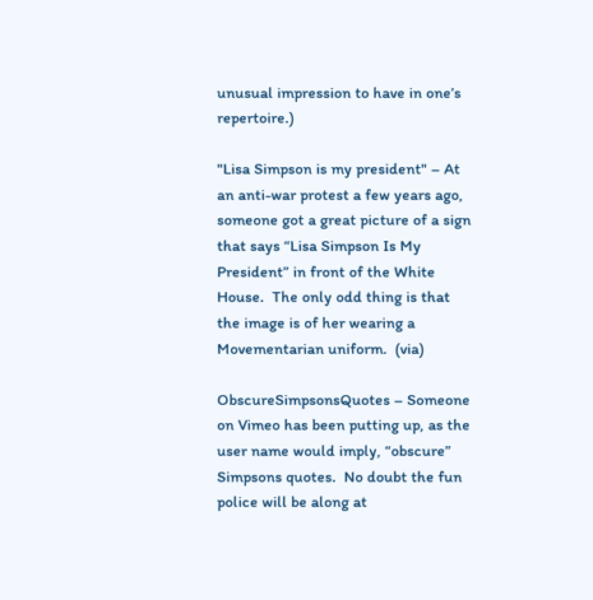unusual impression to have in one’s repertoire.)

"Lisa Simpson is my president" – At an anti-war protest a few years ago, someone got a great picture of a sign that says “Lisa Simpson Is My President” in front of the White House.  The only odd thing is that the image is of her wearing a Movementarian uniform.  (via)

ObscureSimpsonsQuotes – Someone on Vimeo has been putting up, as the user name would imply, “obscure” Simpsons quotes.  No doubt the fun police will be along at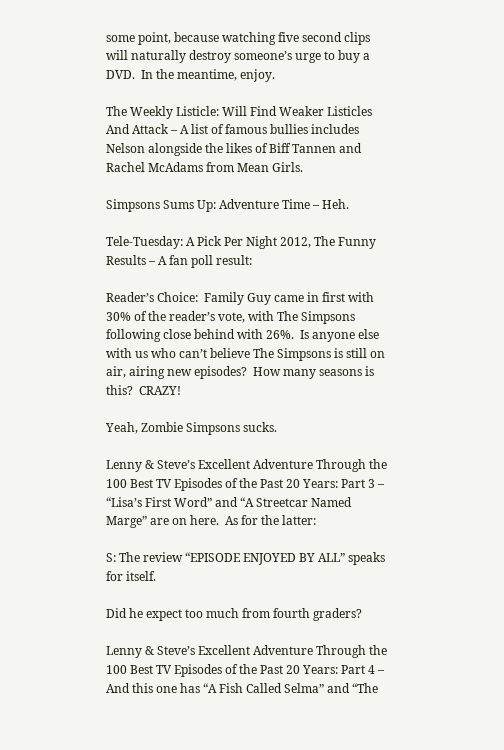some point, because watching five second clips will naturally destroy someone’s urge to buy a DVD.  In the meantime, enjoy.

The Weekly Listicle: Will Find Weaker Listicles And Attack – A list of famous bullies includes Nelson alongside the likes of Biff Tannen and Rachel McAdams from Mean Girls.

Simpsons Sums Up: Adventure Time – Heh.

Tele-Tuesday: A Pick Per Night 2012, The Funny Results – A fan poll result:

Reader’s Choice:  Family Guy came in first with 30% of the reader’s vote, with The Simpsons following close behind with 26%.  Is anyone else with us who can’t believe The Simpsons is still on air, airing new episodes?  How many seasons is this?  CRAZY!

Yeah, Zombie Simpsons sucks.

Lenny & Steve’s Excellent Adventure Through the 100 Best TV Episodes of the Past 20 Years: Part 3 – “Lisa’s First Word” and “A Streetcar Named Marge” are on here.  As for the latter:

S: The review “EPISODE ENJOYED BY ALL” speaks for itself.

Did he expect too much from fourth graders?

Lenny & Steve’s Excellent Adventure Through the 100 Best TV Episodes of the Past 20 Years: Part 4 – And this one has “A Fish Called Selma” and “The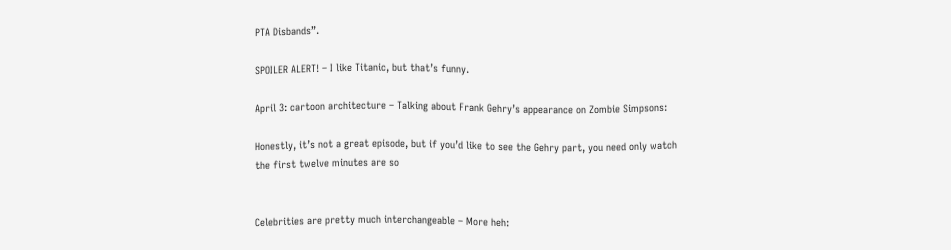PTA Disbands”.

SPOILER ALERT! – I like Titanic, but that’s funny.

April 3: cartoon architecture – Talking about Frank Gehry’s appearance on Zombie Simpsons:

Honestly, it’s not a great episode, but if you’d like to see the Gehry part, you need only watch the first twelve minutes are so


Celebrities are pretty much interchangeable – More heh: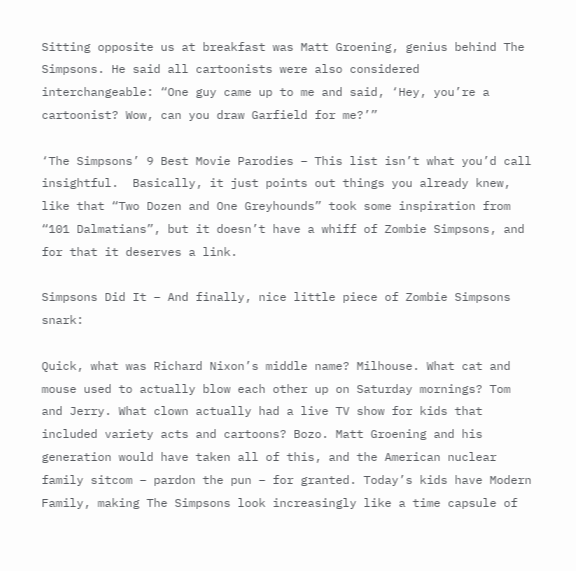Sitting opposite us at breakfast was Matt Groening, genius behind The Simpsons. He said all cartoonists were also considered interchangeable: “One guy came up to me and said, ‘Hey, you’re a cartoonist? Wow, can you draw Garfield for me?’”

‘The Simpsons’ 9 Best Movie Parodies – This list isn’t what you’d call insightful.  Basically, it just points out things you already knew, like that “Two Dozen and One Greyhounds” took some inspiration from “101 Dalmatians”, but it doesn’t have a whiff of Zombie Simpsons, and for that it deserves a link.

Simpsons Did It – And finally, nice little piece of Zombie Simpsons snark:

Quick, what was Richard Nixon’s middle name? Milhouse. What cat and mouse used to actually blow each other up on Saturday mornings? Tom and Jerry. What clown actually had a live TV show for kids that included variety acts and cartoons? Bozo. Matt Groening and his generation would have taken all of this, and the American nuclear family sitcom – pardon the pun – for granted. Today’s kids have Modern Family, making The Simpsons look increasingly like a time capsule of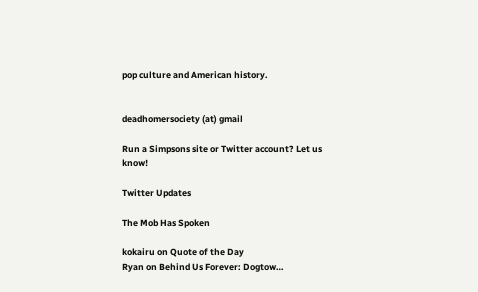pop culture and American history.


deadhomersociety (at) gmail

Run a Simpsons site or Twitter account? Let us know!

Twitter Updates

The Mob Has Spoken

kokairu on Quote of the Day
Ryan on Behind Us Forever: Dogtow…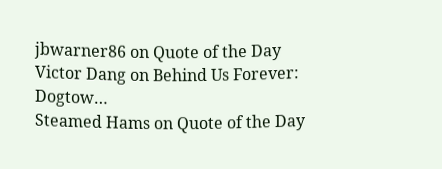jbwarner86 on Quote of the Day
Victor Dang on Behind Us Forever: Dogtow…
Steamed Hams on Quote of the Day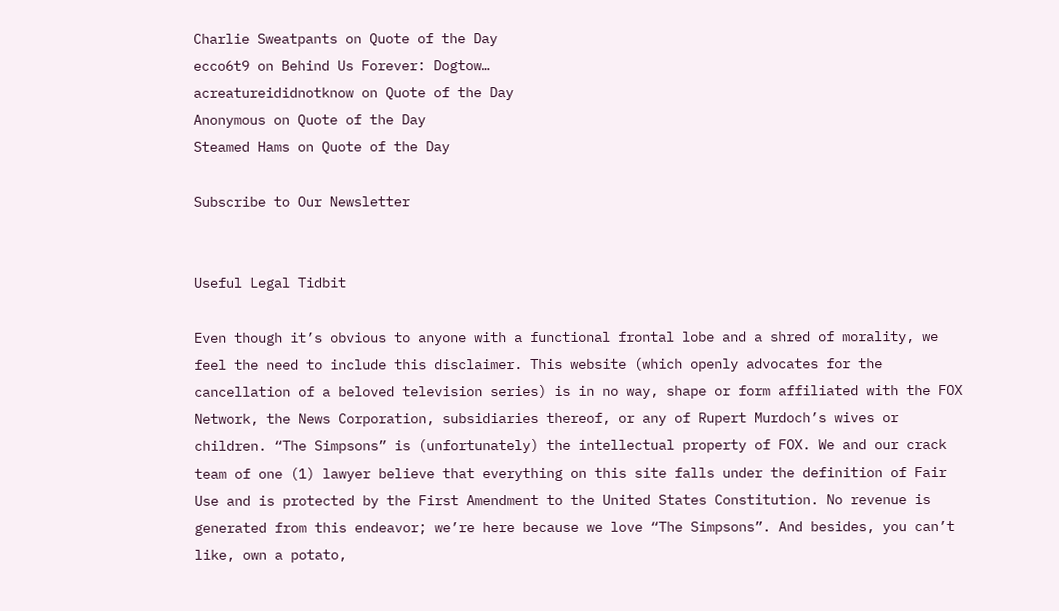Charlie Sweatpants on Quote of the Day
ecco6t9 on Behind Us Forever: Dogtow…
acreatureididnotknow on Quote of the Day
Anonymous on Quote of the Day
Steamed Hams on Quote of the Day

Subscribe to Our Newsletter


Useful Legal Tidbit

Even though it’s obvious to anyone with a functional frontal lobe and a shred of morality, we feel the need to include this disclaimer. This website (which openly advocates for the cancellation of a beloved television series) is in no way, shape or form affiliated with the FOX Network, the News Corporation, subsidiaries thereof, or any of Rupert Murdoch’s wives or children. “The Simpsons” is (unfortunately) the intellectual property of FOX. We and our crack team of one (1) lawyer believe that everything on this site falls under the definition of Fair Use and is protected by the First Amendment to the United States Constitution. No revenue is generated from this endeavor; we’re here because we love “The Simpsons”. And besides, you can’t like, own a potato,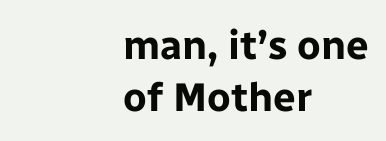man, it’s one of Mother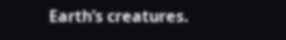Earth’s creatures.